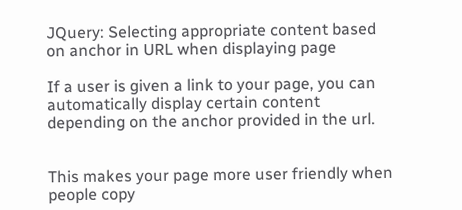JQuery: Selecting appropriate content based on anchor in URL when displaying page

If a user is given a link to your page, you can automatically display certain content depending on the anchor provided in the url.


This makes your page more user friendly when people copy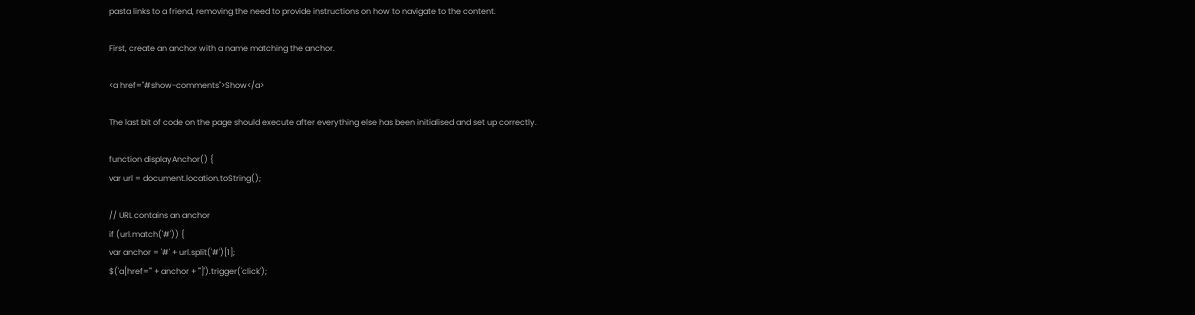pasta links to a friend, removing the need to provide instructions on how to navigate to the content.

First, create an anchor with a name matching the anchor.

<a href="#show-comments">Show</a>

The last bit of code on the page should execute after everything else has been initialised and set up correctly.

function displayAnchor() {
var url = document.location.toString();

// URL contains an anchor
if (url.match('#')) {
var anchor = '#' + url.split('#')[1];
$('a[href="' + anchor + '"]').trigger('click');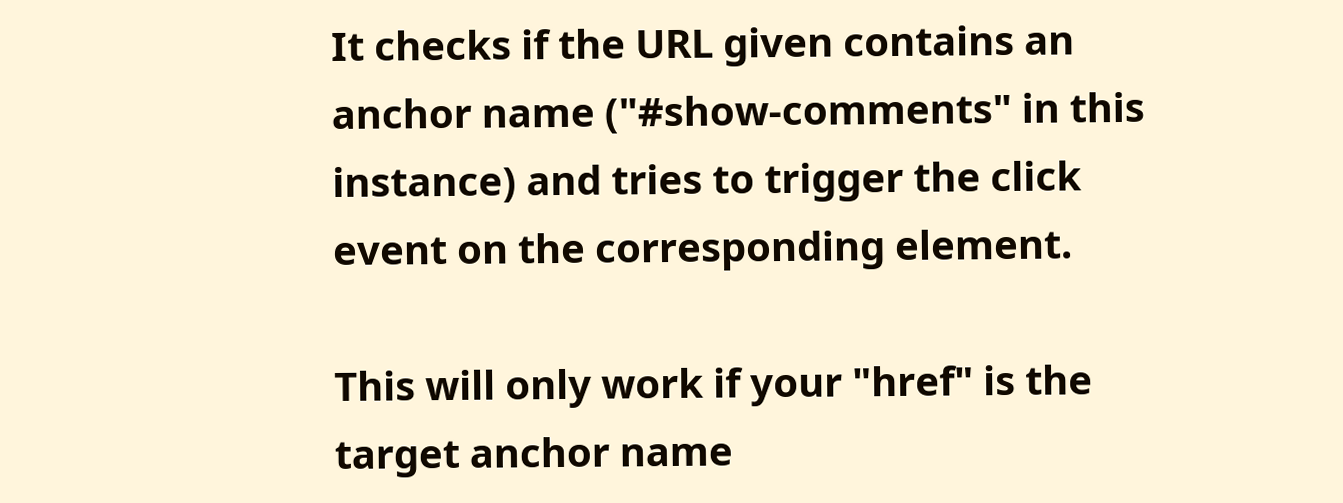It checks if the URL given contains an anchor name ("#show-comments" in this instance) and tries to trigger the click event on the corresponding element.

This will only work if your "href" is the target anchor name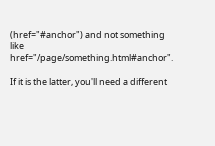(href="#anchor") and not something like href="/page/something.html#anchor".

If it is the latter, you'll need a different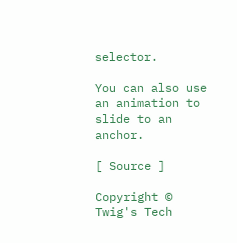selector.

You can also use an animation to slide to an anchor.

[ Source ]

Copyright © Twig's Tech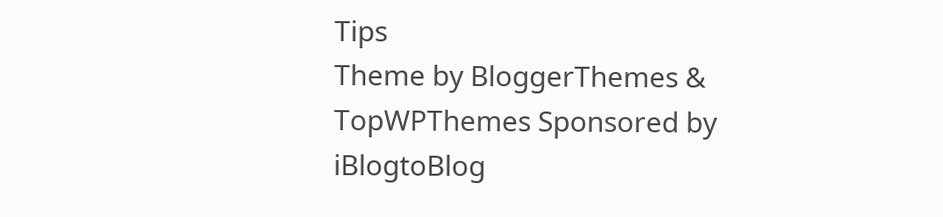Tips
Theme by BloggerThemes & TopWPThemes Sponsored by iBlogtoBlog